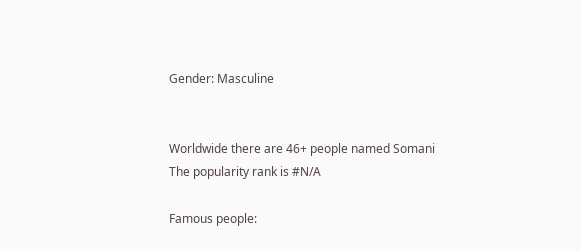Gender: Masculine


Worldwide there are 46+ people named Somani
The popularity rank is #N/A

Famous people: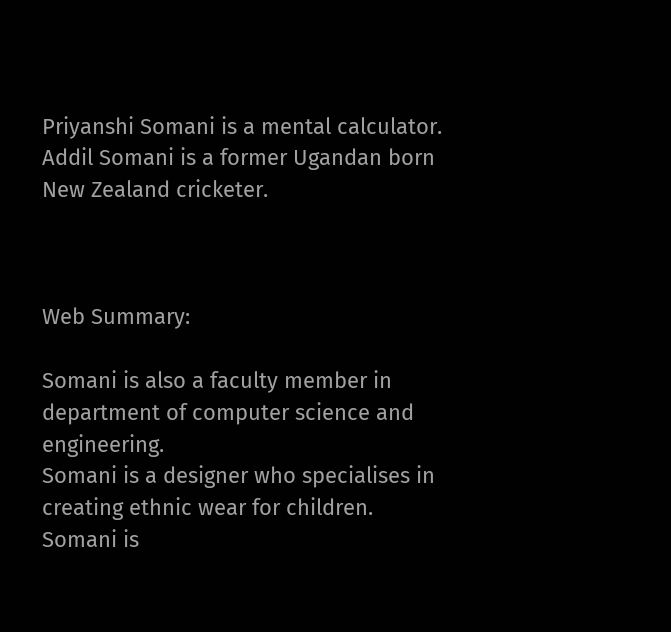Priyanshi Somani is a mental calculator.
Addil Somani is a former Ugandan born New Zealand cricketer.



Web Summary:

Somani is also a faculty member in department of computer science and engineering.
Somani is a designer who specialises in creating ethnic wear for children.
Somani is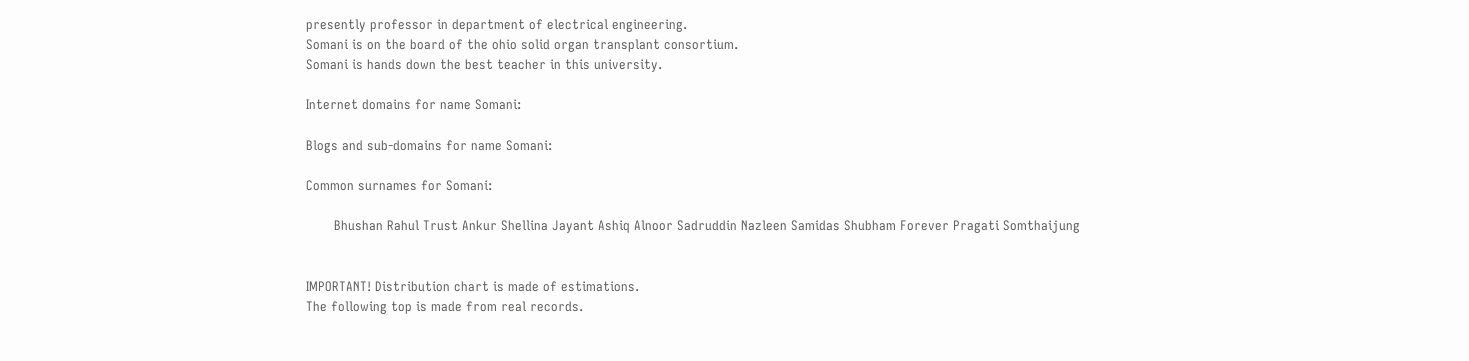presently professor in department of electrical engineering.
Somani is on the board of the ohio solid organ transplant consortium.
Somani is hands down the best teacher in this university.

Internet domains for name Somani:

Blogs and sub-domains for name Somani:

Common surnames for Somani:

       Bhushan Rahul Trust Ankur Shellina Jayant Ashiq Alnoor Sadruddin Nazleen Samidas Shubham Forever Pragati Somthaijung


IMPORTANT! Distribution chart is made of estimations.
The following top is made from real records.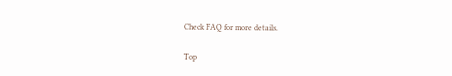Check FAQ for more details.

Top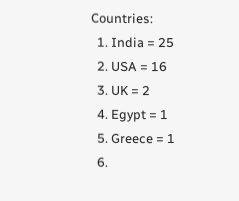Countries:
  1. India = 25
  2. USA = 16
  3. UK = 2
  4. Egypt = 1
  5. Greece = 1
  6.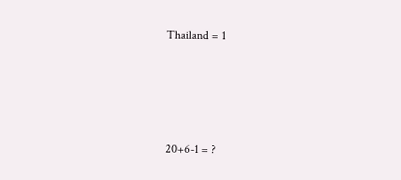Thailand = 1




20+6-1 = ?